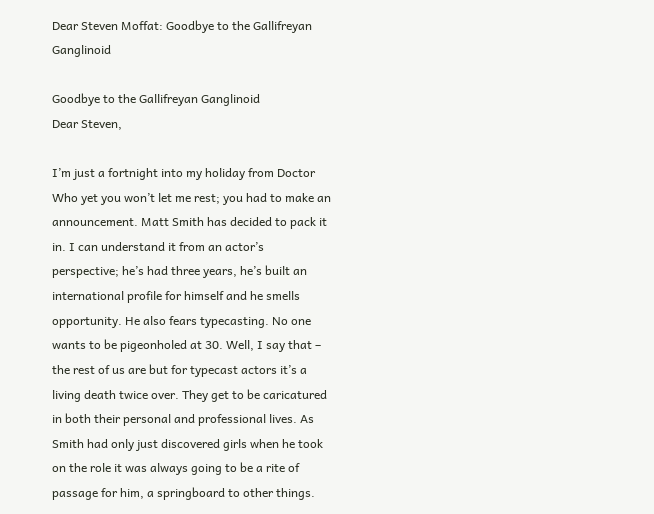Dear Steven Moffat: Goodbye to the Gallifreyan Ganglinoid

Goodbye to the Gallifreyan Ganglinoid
Dear Steven,

I’m just a fortnight into my holiday from Doctor Who yet you won’t let me rest; you had to make an announcement. Matt Smith has decided to pack it in. I can understand it from an actor’s perspective; he’s had three years, he’s built an international profile for himself and he smells opportunity. He also fears typecasting. No one wants to be pigeonholed at 30. Well, I say that – the rest of us are but for typecast actors it’s a living death twice over. They get to be caricatured in both their personal and professional lives. As Smith had only just discovered girls when he took on the role it was always going to be a rite of passage for him, a springboard to other things.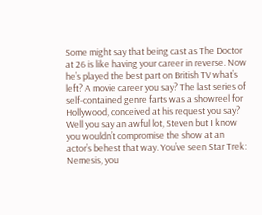Some might say that being cast as The Doctor at 26 is like having your career in reverse. Now he’s played the best part on British TV what’s left? A movie career you say? The last series of self-contained genre farts was a showreel for Hollywood, conceived at his request you say? Well you say an awful lot, Steven but I know you wouldn’t compromise the show at an actor’s behest that way. You’ve seen Star Trek: Nemesis, you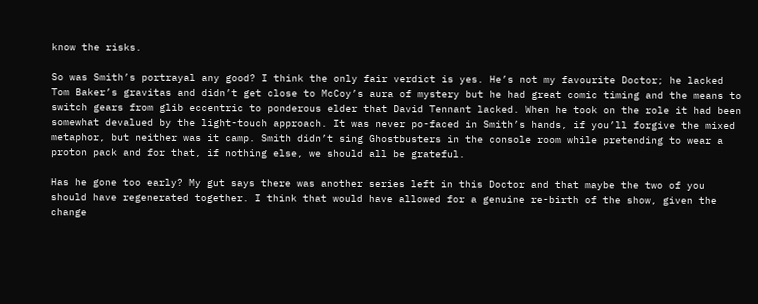know the risks.

So was Smith’s portrayal any good? I think the only fair verdict is yes. He’s not my favourite Doctor; he lacked Tom Baker’s gravitas and didn’t get close to McCoy’s aura of mystery but he had great comic timing and the means to switch gears from glib eccentric to ponderous elder that David Tennant lacked. When he took on the role it had been somewhat devalued by the light-touch approach. It was never po-faced in Smith’s hands, if you’ll forgive the mixed metaphor, but neither was it camp. Smith didn’t sing Ghostbusters in the console room while pretending to wear a proton pack and for that, if nothing else, we should all be grateful.

Has he gone too early? My gut says there was another series left in this Doctor and that maybe the two of you should have regenerated together. I think that would have allowed for a genuine re-birth of the show, given the change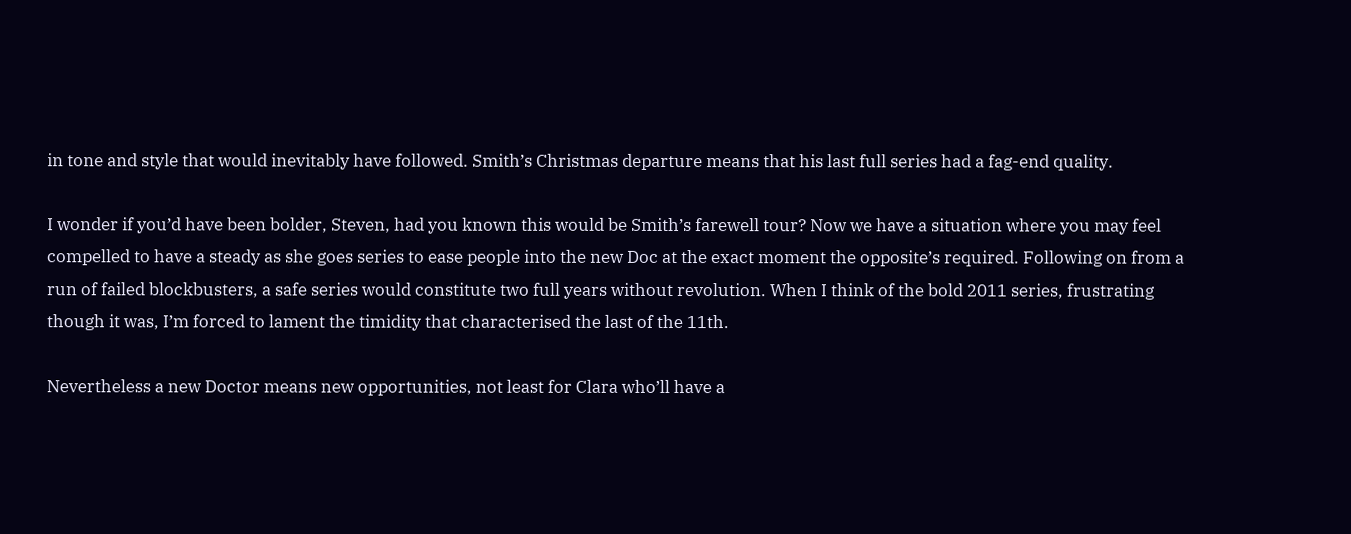in tone and style that would inevitably have followed. Smith’s Christmas departure means that his last full series had a fag-end quality.

I wonder if you’d have been bolder, Steven, had you known this would be Smith’s farewell tour? Now we have a situation where you may feel compelled to have a steady as she goes series to ease people into the new Doc at the exact moment the opposite’s required. Following on from a run of failed blockbusters, a safe series would constitute two full years without revolution. When I think of the bold 2011 series, frustrating though it was, I’m forced to lament the timidity that characterised the last of the 11th.

Nevertheless a new Doctor means new opportunities, not least for Clara who’ll have a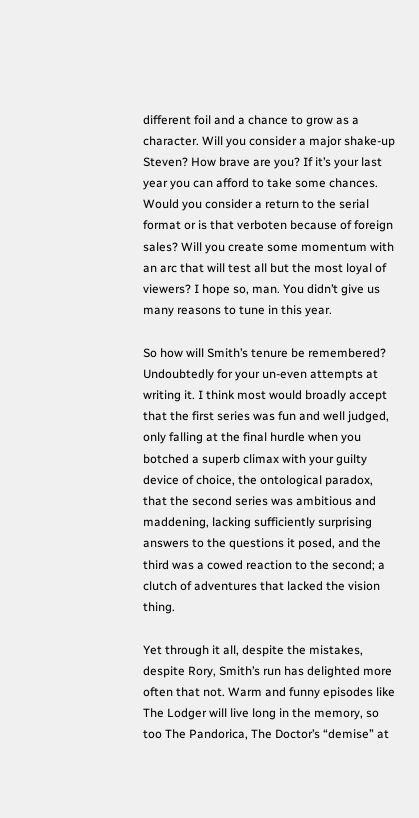different foil and a chance to grow as a character. Will you consider a major shake-up Steven? How brave are you? If it’s your last year you can afford to take some chances. Would you consider a return to the serial format or is that verboten because of foreign sales? Will you create some momentum with an arc that will test all but the most loyal of viewers? I hope so, man. You didn’t give us many reasons to tune in this year.

So how will Smith’s tenure be remembered? Undoubtedly for your un-even attempts at writing it. I think most would broadly accept that the first series was fun and well judged, only falling at the final hurdle when you botched a superb climax with your guilty device of choice, the ontological paradox, that the second series was ambitious and maddening, lacking sufficiently surprising answers to the questions it posed, and the third was a cowed reaction to the second; a clutch of adventures that lacked the vision thing.

Yet through it all, despite the mistakes, despite Rory, Smith’s run has delighted more often that not. Warm and funny episodes like The Lodger will live long in the memory, so too The Pandorica, The Doctor’s “demise” at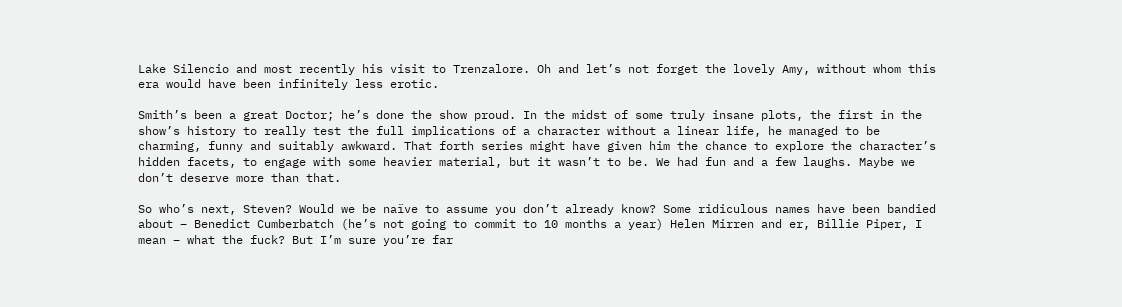Lake Silencio and most recently his visit to Trenzalore. Oh and let’s not forget the lovely Amy, without whom this era would have been infinitely less erotic.

Smith’s been a great Doctor; he’s done the show proud. In the midst of some truly insane plots, the first in the show’s history to really test the full implications of a character without a linear life, he managed to be charming, funny and suitably awkward. That forth series might have given him the chance to explore the character’s hidden facets, to engage with some heavier material, but it wasn’t to be. We had fun and a few laughs. Maybe we don’t deserve more than that.

So who’s next, Steven? Would we be naïve to assume you don’t already know? Some ridiculous names have been bandied about – Benedict Cumberbatch (he’s not going to commit to 10 months a year) Helen Mirren and er, Billie Piper, I mean – what the fuck? But I’m sure you’re far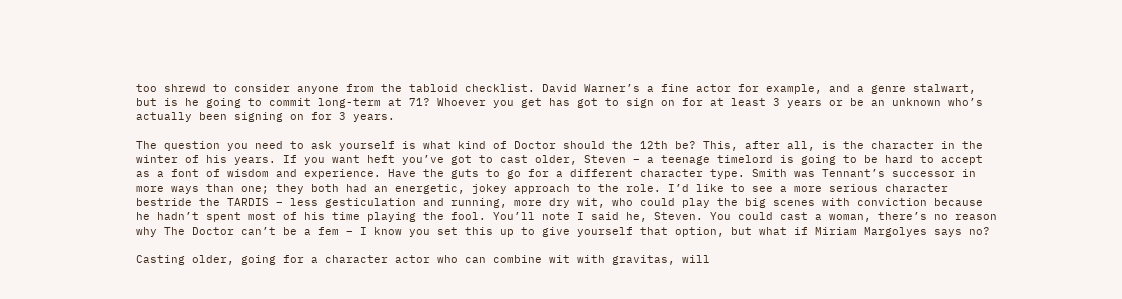too shrewd to consider anyone from the tabloid checklist. David Warner’s a fine actor for example, and a genre stalwart, but is he going to commit long-term at 71? Whoever you get has got to sign on for at least 3 years or be an unknown who’s actually been signing on for 3 years.

The question you need to ask yourself is what kind of Doctor should the 12th be? This, after all, is the character in the winter of his years. If you want heft you’ve got to cast older, Steven – a teenage timelord is going to be hard to accept as a font of wisdom and experience. Have the guts to go for a different character type. Smith was Tennant’s successor in more ways than one; they both had an energetic, jokey approach to the role. I’d like to see a more serious character bestride the TARDIS – less gesticulation and running, more dry wit, who could play the big scenes with conviction because he hadn’t spent most of his time playing the fool. You’ll note I said he, Steven. You could cast a woman, there’s no reason why The Doctor can’t be a fem – I know you set this up to give yourself that option, but what if Miriam Margolyes says no?

Casting older, going for a character actor who can combine wit with gravitas, will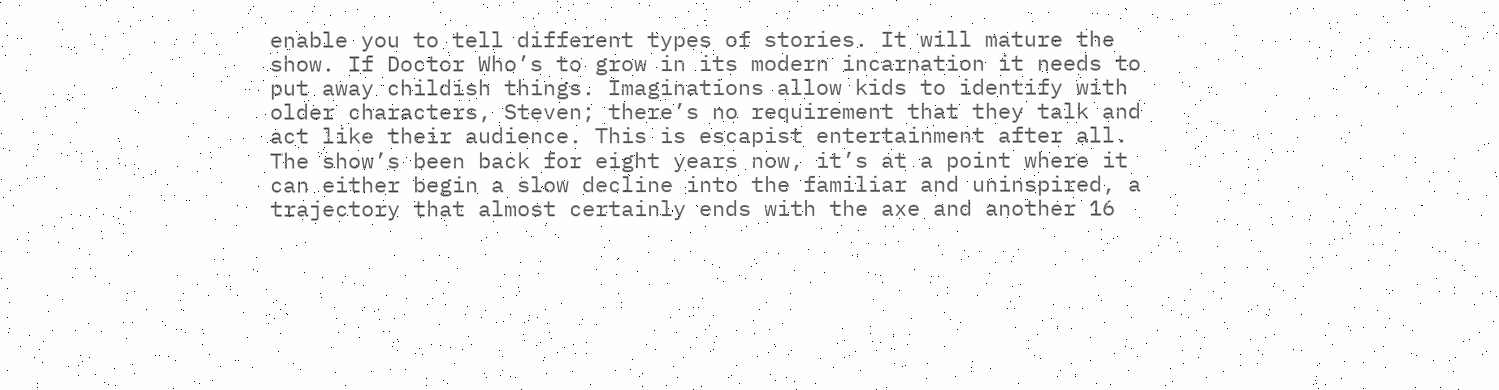enable you to tell different types of stories. It will mature the show. If Doctor Who’s to grow in its modern incarnation it needs to put away childish things. Imaginations allow kids to identify with older characters, Steven; there’s no requirement that they talk and act like their audience. This is escapist entertainment after all. The show’s been back for eight years now, it’s at a point where it can either begin a slow decline into the familiar and uninspired, a trajectory that almost certainly ends with the axe and another 16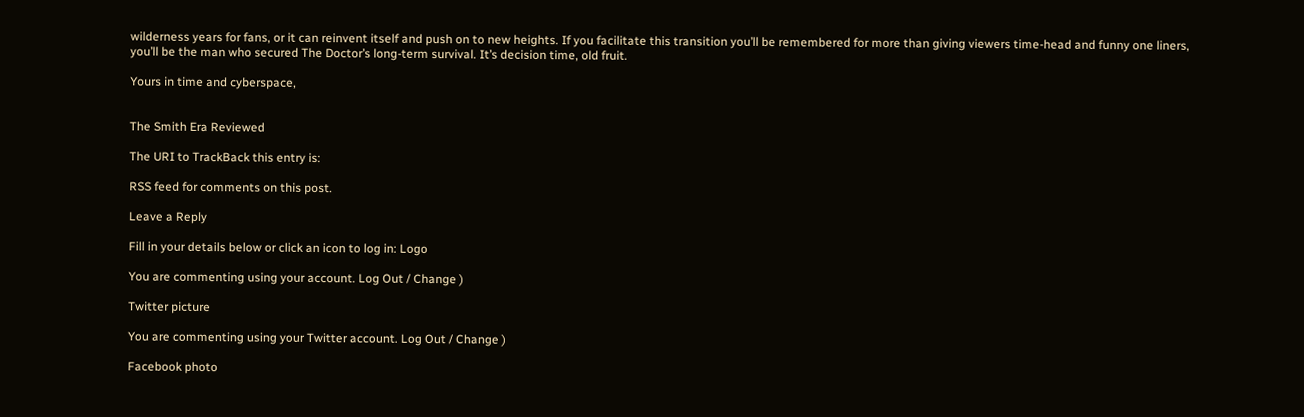wilderness years for fans, or it can reinvent itself and push on to new heights. If you facilitate this transition you’ll be remembered for more than giving viewers time-head and funny one liners, you’ll be the man who secured The Doctor’s long-term survival. It’s decision time, old fruit.

Yours in time and cyberspace,


The Smith Era Reviewed

The URI to TrackBack this entry is:

RSS feed for comments on this post.

Leave a Reply

Fill in your details below or click an icon to log in: Logo

You are commenting using your account. Log Out / Change )

Twitter picture

You are commenting using your Twitter account. Log Out / Change )

Facebook photo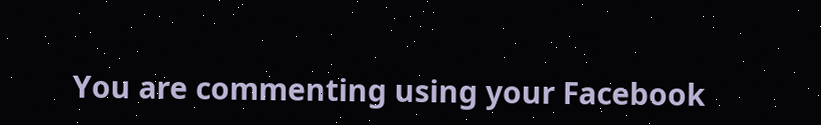You are commenting using your Facebook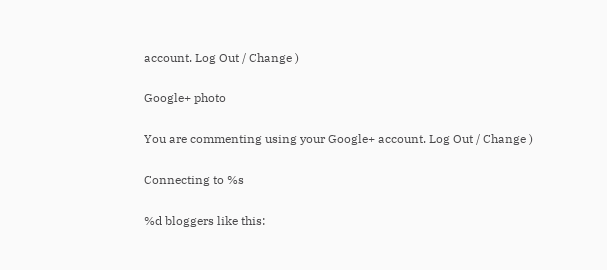account. Log Out / Change )

Google+ photo

You are commenting using your Google+ account. Log Out / Change )

Connecting to %s

%d bloggers like this: